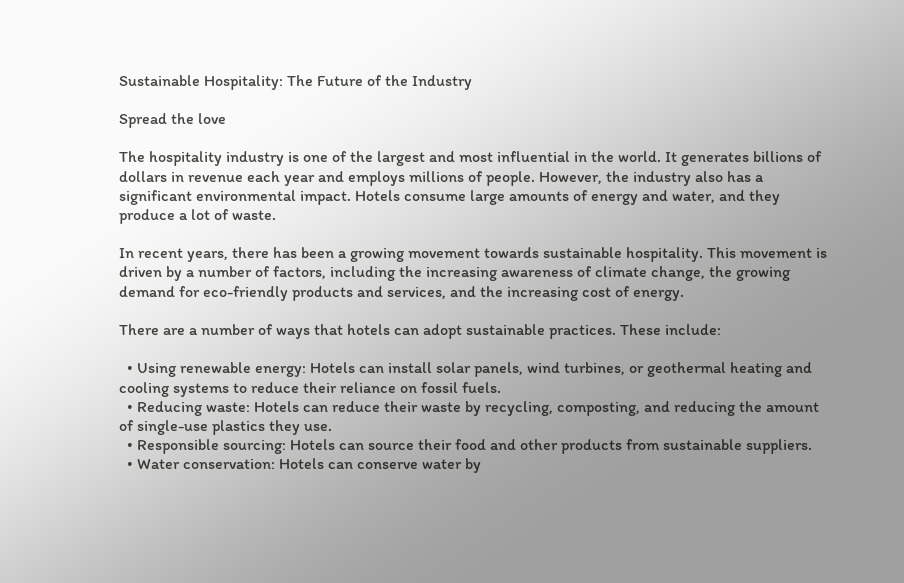Sustainable Hospitality: The Future of the Industry

Spread the love

The hospitality industry is one of the largest and most influential in the world. It generates billions of dollars in revenue each year and employs millions of people. However, the industry also has a significant environmental impact. Hotels consume large amounts of energy and water, and they produce a lot of waste.

In recent years, there has been a growing movement towards sustainable hospitality. This movement is driven by a number of factors, including the increasing awareness of climate change, the growing demand for eco-friendly products and services, and the increasing cost of energy.

There are a number of ways that hotels can adopt sustainable practices. These include:

  • Using renewable energy: Hotels can install solar panels, wind turbines, or geothermal heating and cooling systems to reduce their reliance on fossil fuels.
  • Reducing waste: Hotels can reduce their waste by recycling, composting, and reducing the amount of single-use plastics they use.
  • Responsible sourcing: Hotels can source their food and other products from sustainable suppliers.
  • Water conservation: Hotels can conserve water by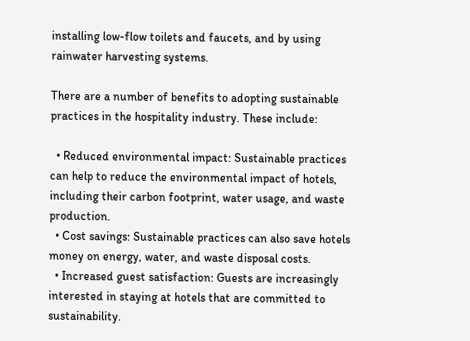installing low-flow toilets and faucets, and by using rainwater harvesting systems.

There are a number of benefits to adopting sustainable practices in the hospitality industry. These include:

  • Reduced environmental impact: Sustainable practices can help to reduce the environmental impact of hotels, including their carbon footprint, water usage, and waste production.
  • Cost savings: Sustainable practices can also save hotels money on energy, water, and waste disposal costs.
  • Increased guest satisfaction: Guests are increasingly interested in staying at hotels that are committed to sustainability.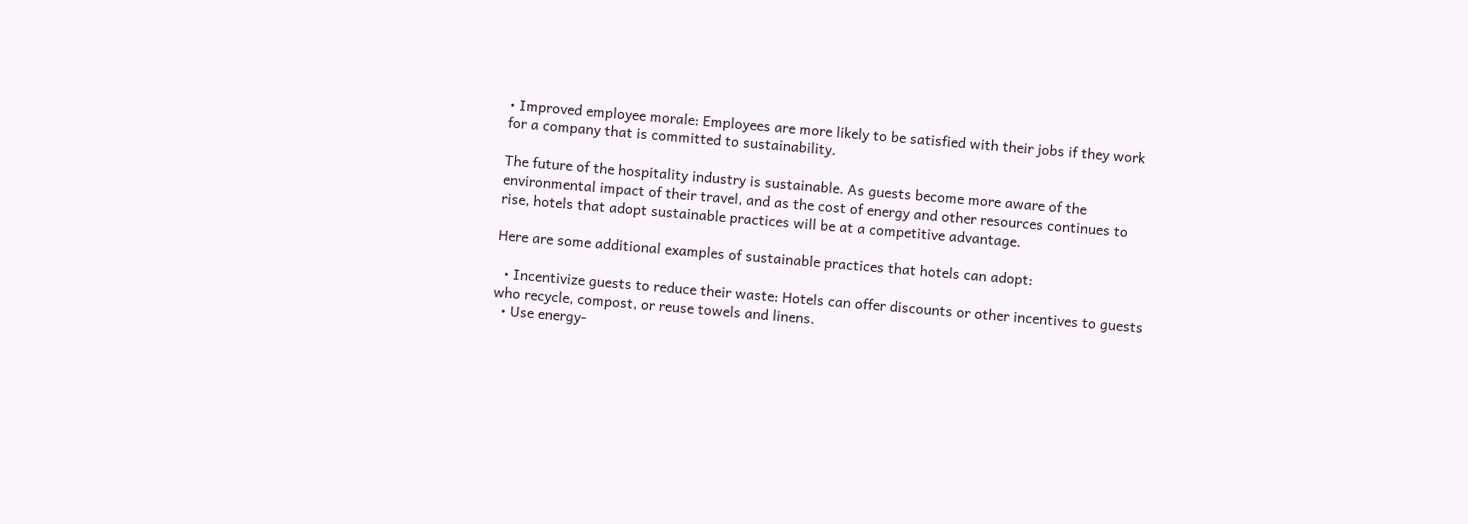• Improved employee morale: Employees are more likely to be satisfied with their jobs if they work for a company that is committed to sustainability.

The future of the hospitality industry is sustainable. As guests become more aware of the environmental impact of their travel, and as the cost of energy and other resources continues to rise, hotels that adopt sustainable practices will be at a competitive advantage.

Here are some additional examples of sustainable practices that hotels can adopt:

  • Incentivize guests to reduce their waste: Hotels can offer discounts or other incentives to guests who recycle, compost, or reuse towels and linens.
  • Use energy-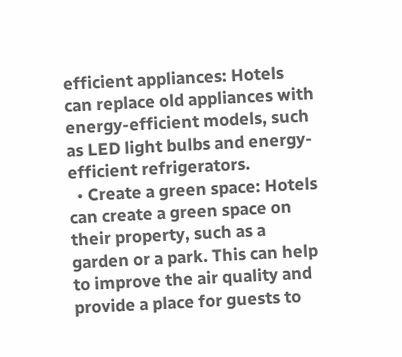efficient appliances: Hotels can replace old appliances with energy-efficient models, such as LED light bulbs and energy-efficient refrigerators.
  • Create a green space: Hotels can create a green space on their property, such as a garden or a park. This can help to improve the air quality and provide a place for guests to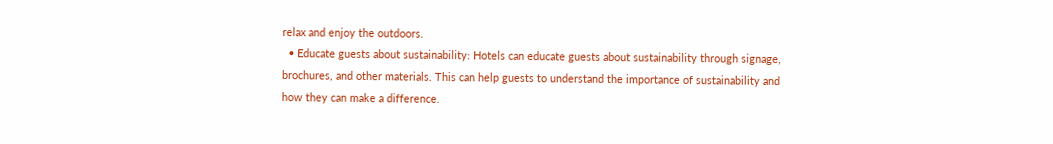relax and enjoy the outdoors.
  • Educate guests about sustainability: Hotels can educate guests about sustainability through signage, brochures, and other materials. This can help guests to understand the importance of sustainability and how they can make a difference.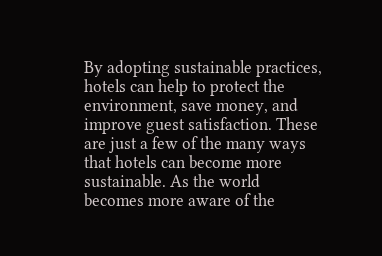By adopting sustainable practices, hotels can help to protect the environment, save money, and improve guest satisfaction. These are just a few of the many ways that hotels can become more sustainable. As the world becomes more aware of the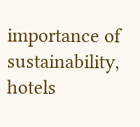importance of sustainability, hotels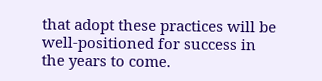that adopt these practices will be well-positioned for success in the years to come.